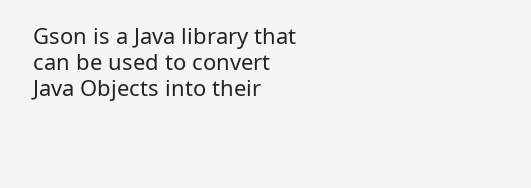Gson is a Java library that can be used to convert Java Objects into their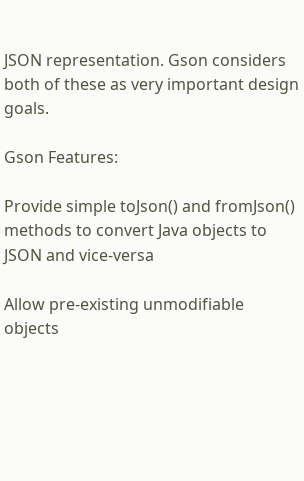JSON representation. Gson considers both of these as very important design goals.

Gson Features:

Provide simple toJson() and fromJson() methods to convert Java objects to JSON and vice-versa

Allow pre-existing unmodifiable objects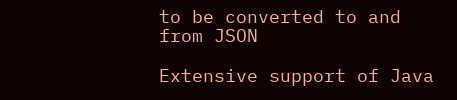to be converted to and from JSON

Extensive support of Java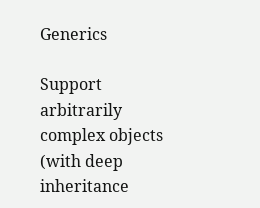Generics

Support arbitrarily complex objects (with deep inheritance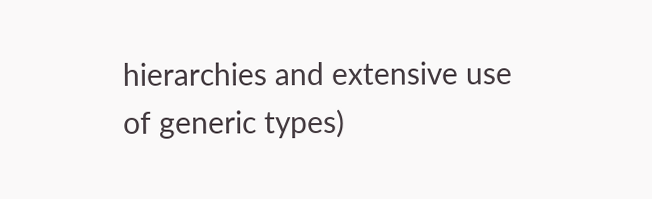hierarchies and extensive use of generic types)